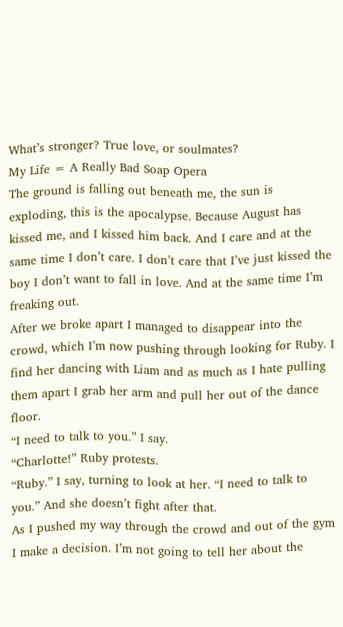What’s stronger? True love, or soulmates?
My Life = A Really Bad Soap Opera
The ground is falling out beneath me, the sun is exploding, this is the apocalypse. Because August has kissed me, and I kissed him back. And I care and at the same time I don’t care. I don’t care that I’ve just kissed the boy I don’t want to fall in love. And at the same time I’m freaking out.
After we broke apart I managed to disappear into the crowd, which I’m now pushing through looking for Ruby. I find her dancing with Liam and as much as I hate pulling them apart I grab her arm and pull her out of the dance floor.
“I need to talk to you.” I say.
“Charlotte!” Ruby protests.
“Ruby.” I say, turning to look at her. “I need to talk to you.” And she doesn’t fight after that.
As I pushed my way through the crowd and out of the gym I make a decision. I’m not going to tell her about the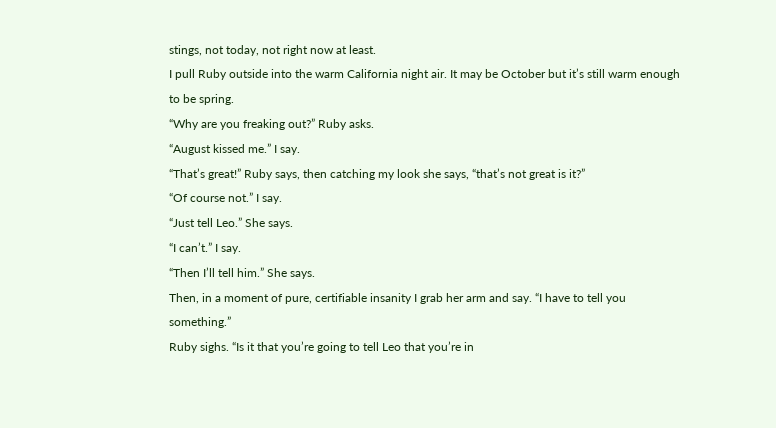stings, not today, not right now at least.
I pull Ruby outside into the warm California night air. It may be October but it’s still warm enough to be spring.
“Why are you freaking out?” Ruby asks.
“August kissed me.” I say.
“That’s great!” Ruby says, then catching my look she says, “that’s not great is it?”
“Of course not.” I say.
“Just tell Leo.” She says.
“I can’t.” I say.
“Then I’ll tell him.” She says.
Then, in a moment of pure, certifiable insanity I grab her arm and say. “I have to tell you something.”
Ruby sighs. “Is it that you’re going to tell Leo that you’re in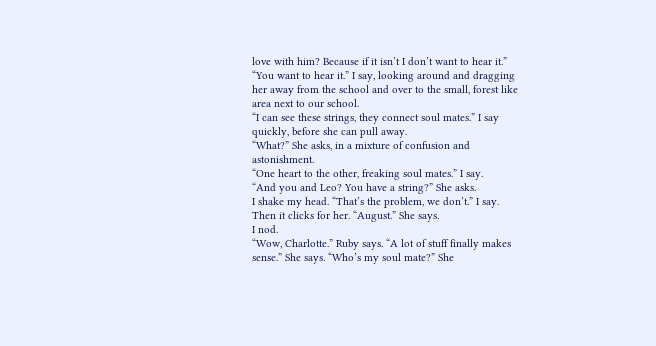love with him? Because if it isn’t I don’t want to hear it.”
“You want to hear it.” I say, looking around and dragging her away from the school and over to the small, forest like area next to our school.
“I can see these strings, they connect soul mates.” I say quickly, before she can pull away.
“What?” She asks, in a mixture of confusion and astonishment.
“One heart to the other, freaking soul mates.” I say.
“And you and Leo? You have a string?” She asks.
I shake my head. “That’s the problem, we don’t.” I say.
Then it clicks for her. “August.” She says.
I nod.
“Wow, Charlotte.” Ruby says. “A lot of stuff finally makes sense.” She says. “Who’s my soul mate?” She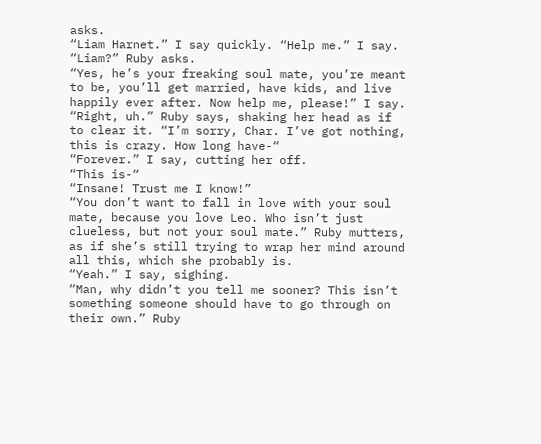asks.
“Liam Harnet.” I say quickly. “Help me.” I say.
“Liam?” Ruby asks.
“Yes, he’s your freaking soul mate, you’re meant to be, you’ll get married, have kids, and live happily ever after. Now help me, please!” I say.
“Right, uh.” Ruby says, shaking her head as if to clear it. “I’m sorry, Char. I’ve got nothing, this is crazy. How long have-“
“Forever.” I say, cutting her off.
“This is-“
“Insane! Trust me I know!”
“You don’t want to fall in love with your soul mate, because you love Leo. Who isn’t just clueless, but not your soul mate.” Ruby mutters, as if she’s still trying to wrap her mind around all this, which she probably is.
“Yeah.” I say, sighing.
“Man, why didn’t you tell me sooner? This isn’t something someone should have to go through on their own.” Ruby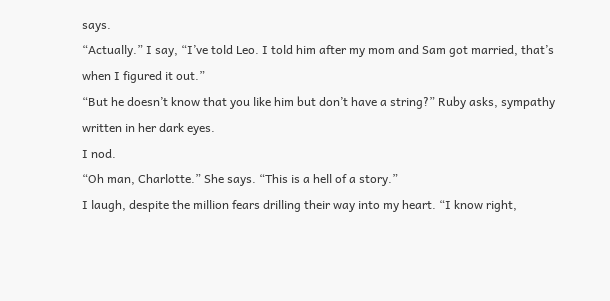says.
“Actually.” I say, “I’ve told Leo. I told him after my mom and Sam got married, that’s when I figured it out.”
“But he doesn’t know that you like him but don’t have a string?” Ruby asks, sympathy written in her dark eyes.
I nod.
“Oh man, Charlotte.” She says. “This is a hell of a story.”
I laugh, despite the million fears drilling their way into my heart. “I know right,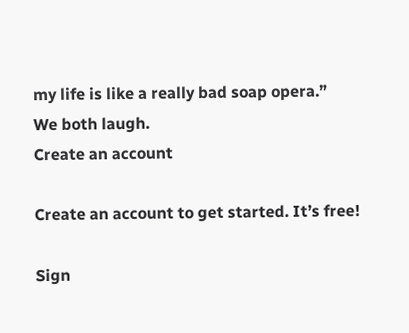my life is like a really bad soap opera.”
We both laugh.
Create an account

Create an account to get started. It’s free!

Sign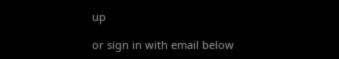up

or sign in with email below